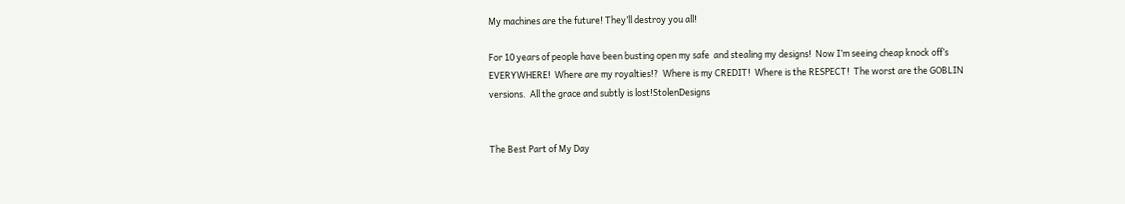My machines are the future! They’ll destroy you all!

For 10 years of people have been busting open my safe  and stealing my designs!  Now I’m seeing cheap knock off’s EVERYWHERE!  Where are my royalties!?  Where is my CREDIT!  Where is the RESPECT!  The worst are the GOBLIN versions.  All the grace and subtly is lost!StolenDesigns


The Best Part of My Day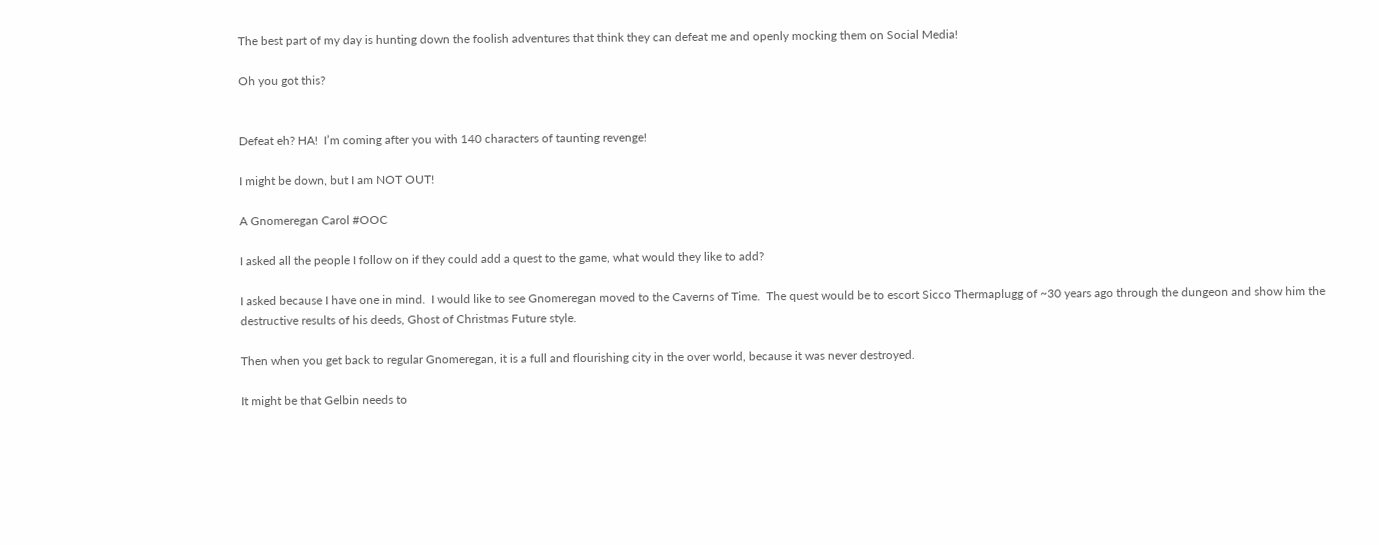The best part of my day is hunting down the foolish adventures that think they can defeat me and openly mocking them on Social Media!

Oh you got this?


Defeat eh? HA!  I’m coming after you with 140 characters of taunting revenge!

I might be down, but I am NOT OUT!

A Gnomeregan Carol #OOC

I asked all the people I follow on if they could add a quest to the game, what would they like to add?

I asked because I have one in mind.  I would like to see Gnomeregan moved to the Caverns of Time.  The quest would be to escort Sicco Thermaplugg of ~30 years ago through the dungeon and show him the destructive results of his deeds, Ghost of Christmas Future style.

Then when you get back to regular Gnomeregan, it is a full and flourishing city in the over world, because it was never destroyed.

It might be that Gelbin needs to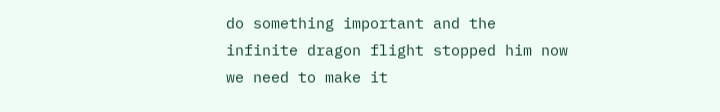do something important and the infinite dragon flight stopped him now we need to make it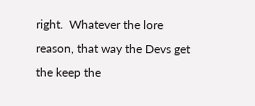right.  Whatever the lore reason, that way the Devs get the keep the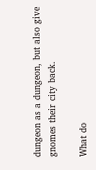dungeon as a dungeon, but also give gnomes their city back.

What do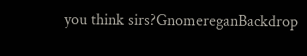you think sirs?GnomereganBackdrop